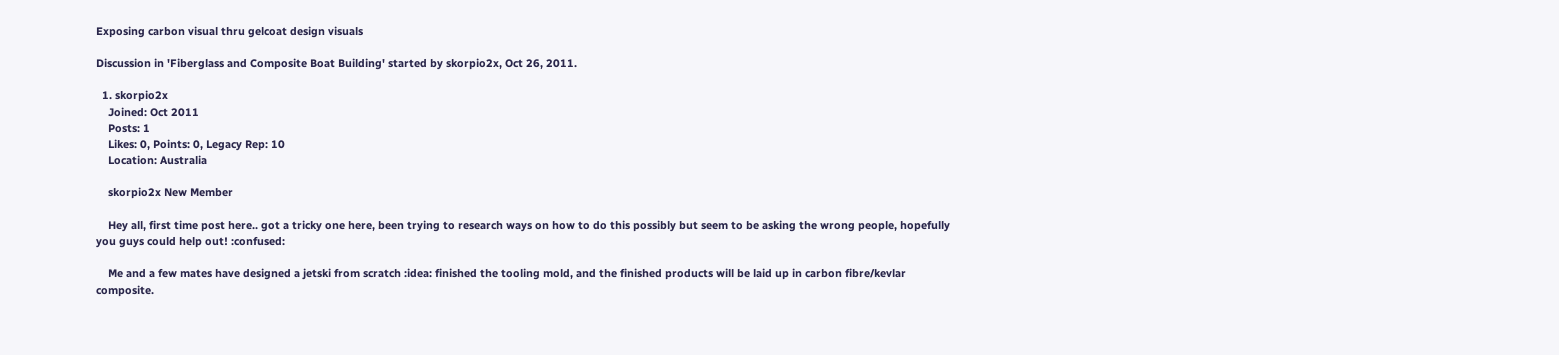Exposing carbon visual thru gelcoat design visuals

Discussion in 'Fiberglass and Composite Boat Building' started by skorpio2x, Oct 26, 2011.

  1. skorpio2x
    Joined: Oct 2011
    Posts: 1
    Likes: 0, Points: 0, Legacy Rep: 10
    Location: Australia

    skorpio2x New Member

    Hey all, first time post here.. got a tricky one here, been trying to research ways on how to do this possibly but seem to be asking the wrong people, hopefully you guys could help out! :confused:

    Me and a few mates have designed a jetski from scratch :idea: finished the tooling mold, and the finished products will be laid up in carbon fibre/kevlar composite.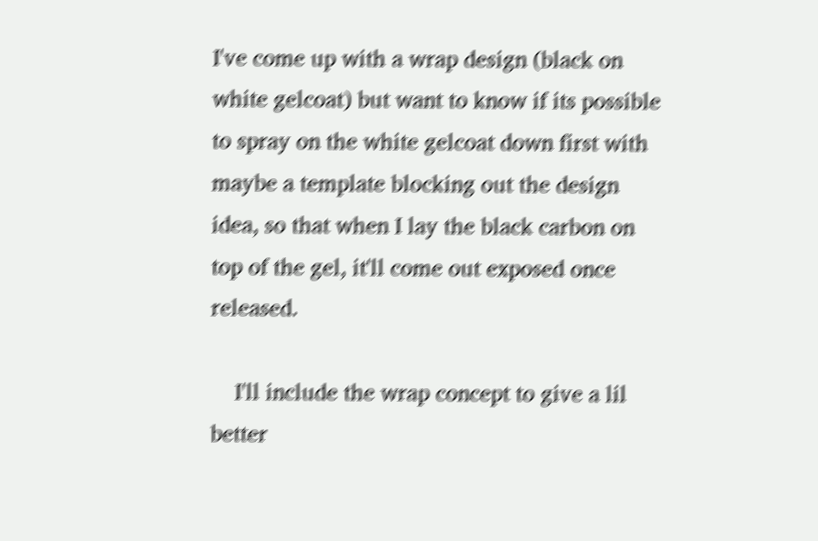I've come up with a wrap design (black on white gelcoat) but want to know if its possible to spray on the white gelcoat down first with maybe a template blocking out the design idea, so that when I lay the black carbon on top of the gel, it'll come out exposed once released.

    I'll include the wrap concept to give a lil better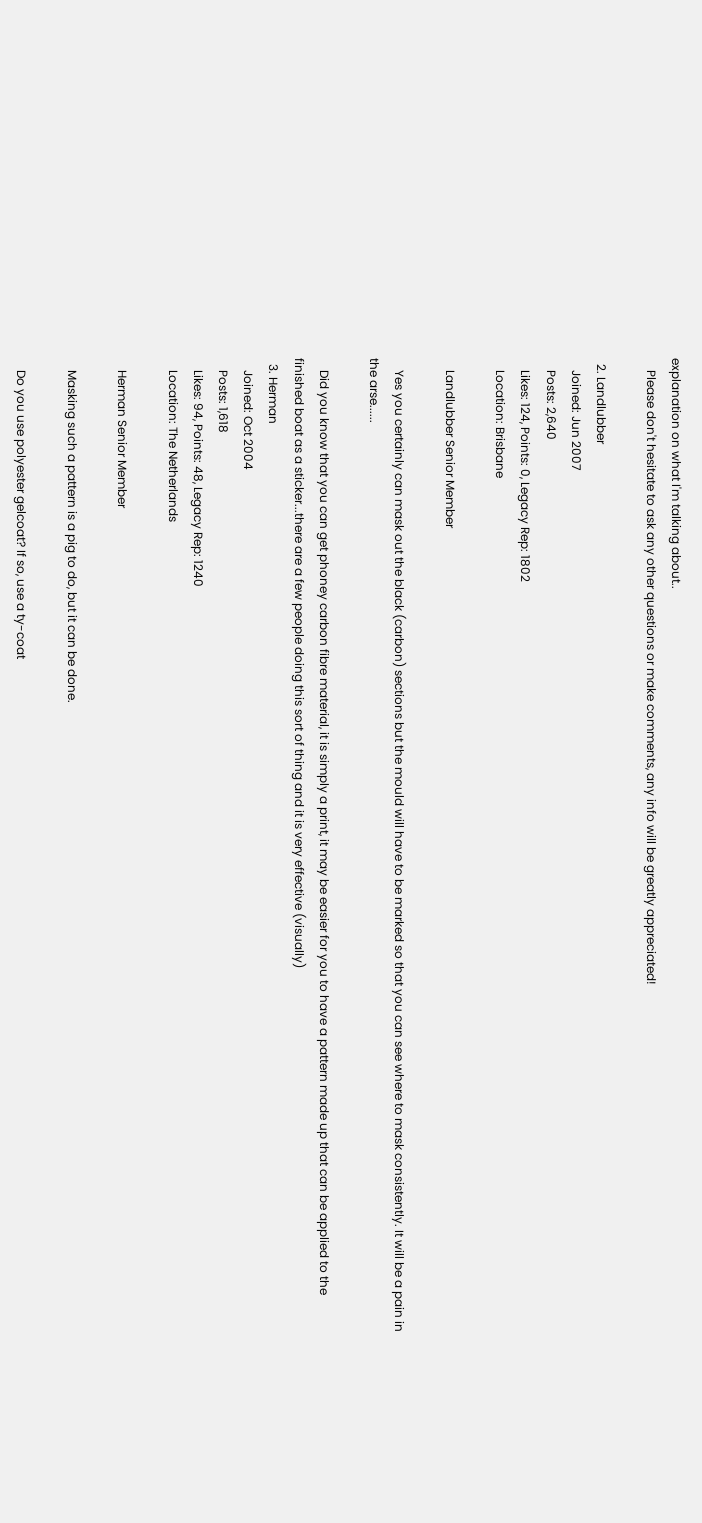explanation on what I'm talking about..
    Please don't hesitate to ask any other questions or make comments, any info will be greatly appreciated!

  2. Landlubber
    Joined: Jun 2007
    Posts: 2,640
    Likes: 124, Points: 0, Legacy Rep: 1802
    Location: Brisbane

    Landlubber Senior Member

    Yes you certainly can mask out the black (carbon) sections but the mould will have to be marked so that you can see where to mask consistently. It will be a pain in the arse......

    Did you know that you can get phoney carbon fibre material, it is simply a print, it may be easier for you to have a pattern made up that can be applied to the finished boat as a sticker...there are a few people doing this sort of thing and it is very effective (visually)
  3. Herman
    Joined: Oct 2004
    Posts: 1,618
    Likes: 94, Points: 48, Legacy Rep: 1240
    Location: The Netherlands

    Herman Senior Member

    Masking such a pattern is a pig to do, but it can be done.

    Do you use polyester gelcoat? If so, use a ty-coat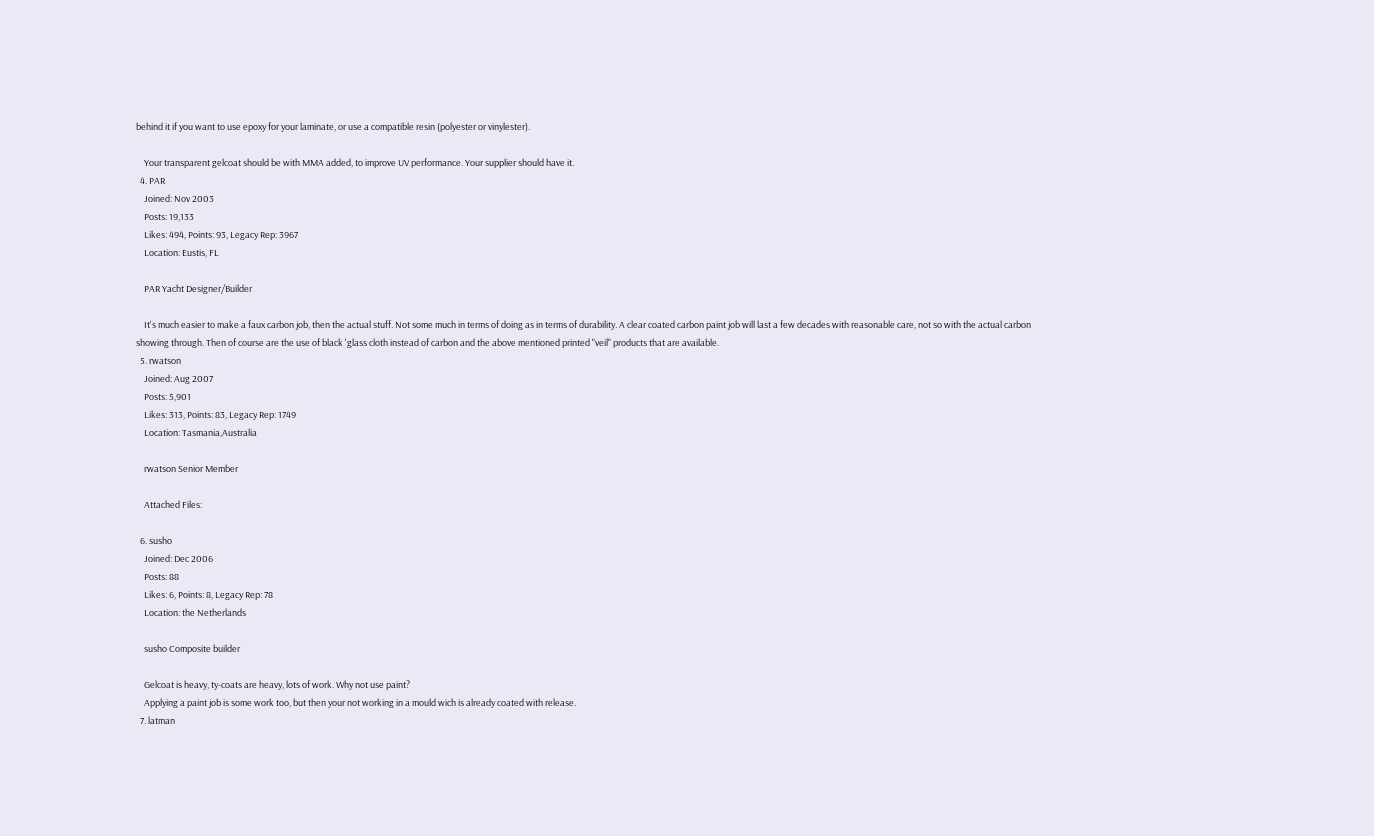behind it if you want to use epoxy for your laminate, or use a compatible resin (polyester or vinylester).

    Your transparent gelcoat should be with MMA added, to improve UV performance. Your supplier should have it.
  4. PAR
    Joined: Nov 2003
    Posts: 19,133
    Likes: 494, Points: 93, Legacy Rep: 3967
    Location: Eustis, FL

    PAR Yacht Designer/Builder

    It's much easier to make a faux carbon job, then the actual stuff. Not some much in terms of doing as in terms of durability. A clear coated carbon paint job will last a few decades with reasonable care, not so with the actual carbon showing through. Then of course are the use of black 'glass cloth instead of carbon and the above mentioned printed "veil" products that are available.
  5. rwatson
    Joined: Aug 2007
    Posts: 5,901
    Likes: 313, Points: 83, Legacy Rep: 1749
    Location: Tasmania,Australia

    rwatson Senior Member

    Attached Files:

  6. susho
    Joined: Dec 2006
    Posts: 88
    Likes: 6, Points: 8, Legacy Rep: 78
    Location: the Netherlands

    susho Composite builder

    Gelcoat is heavy, ty-coats are heavy, lots of work. Why not use paint?
    Applying a paint job is some work too, but then your not working in a mould wich is already coated with release.
  7. latman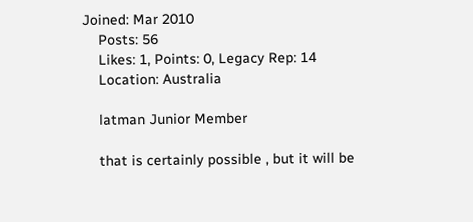Joined: Mar 2010
    Posts: 56
    Likes: 1, Points: 0, Legacy Rep: 14
    Location: Australia

    latman Junior Member

    that is certainly possible , but it will be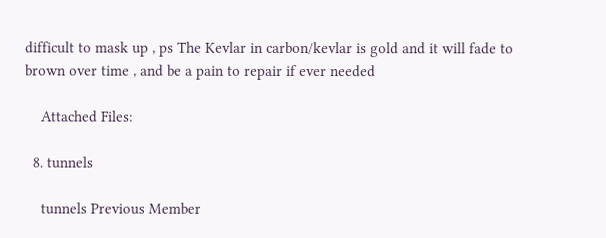difficult to mask up , ps The Kevlar in carbon/kevlar is gold and it will fade to brown over time , and be a pain to repair if ever needed

    Attached Files:

  8. tunnels

    tunnels Previous Member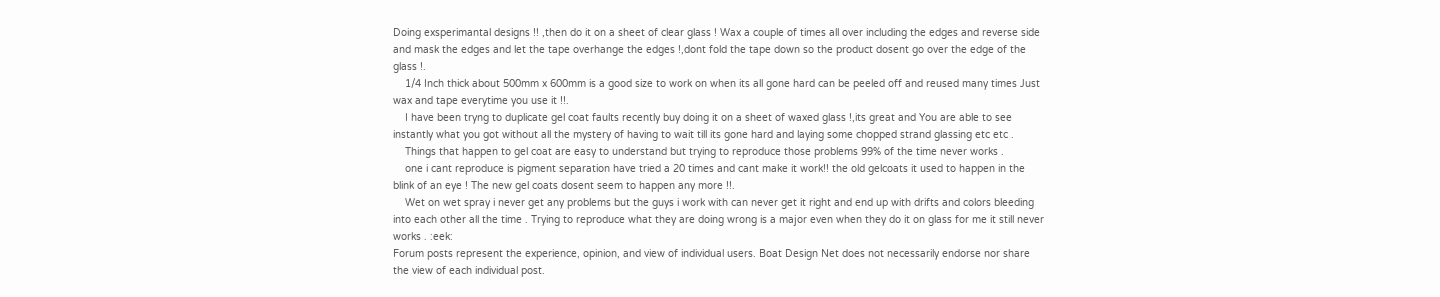Doing exsperimantal designs !! ,then do it on a sheet of clear glass ! Wax a couple of times all over including the edges and reverse side and mask the edges and let the tape overhange the edges !,dont fold the tape down so the product dosent go over the edge of the glass !.
    1/4 Inch thick about 500mm x 600mm is a good size to work on when its all gone hard can be peeled off and reused many times Just wax and tape everytime you use it !!.
    I have been tryng to duplicate gel coat faults recently buy doing it on a sheet of waxed glass !,its great and You are able to see instantly what you got without all the mystery of having to wait till its gone hard and laying some chopped strand glassing etc etc .
    Things that happen to gel coat are easy to understand but trying to reproduce those problems 99% of the time never works .
    one i cant reproduce is pigment separation have tried a 20 times and cant make it work!! the old gelcoats it used to happen in the blink of an eye ! The new gel coats dosent seem to happen any more !!.
    Wet on wet spray i never get any problems but the guys i work with can never get it right and end up with drifts and colors bleeding into each other all the time . Trying to reproduce what they are doing wrong is a major even when they do it on glass for me it still never works . :eek:
Forum posts represent the experience, opinion, and view of individual users. Boat Design Net does not necessarily endorse nor share the view of each individual post.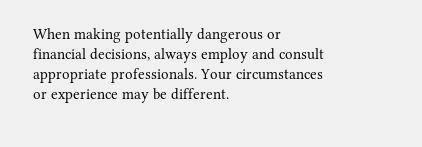When making potentially dangerous or financial decisions, always employ and consult appropriate professionals. Your circumstances or experience may be different.